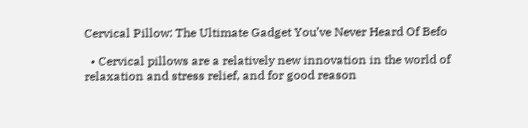Cervical Pillow: The Ultimate Gadget You’ve Never Heard Of Befo

  • Cervical pillows are a relatively new innovation in the world of relaxation and stress relief, and for good reason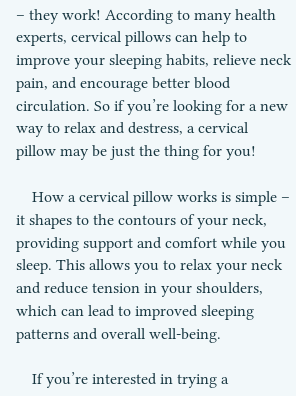– they work! According to many health experts, cervical pillows can help to improve your sleeping habits, relieve neck pain, and encourage better blood circulation. So if you’re looking for a new way to relax and destress, a cervical pillow may be just the thing for you!

    How a cervical pillow works is simple – it shapes to the contours of your neck, providing support and comfort while you sleep. This allows you to relax your neck and reduce tension in your shoulders, which can lead to improved sleeping patterns and overall well-being.

    If you’re interested in trying a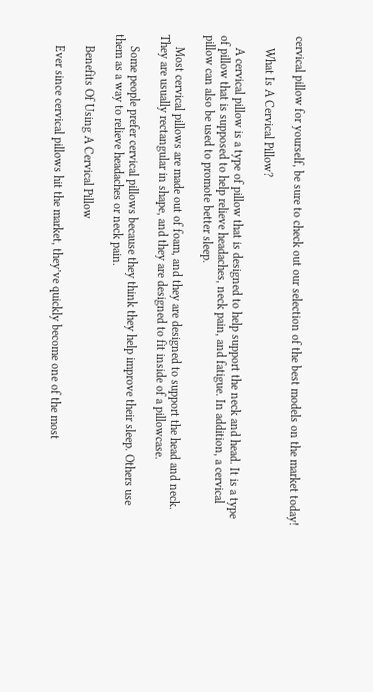cervical pillow for yourself, be sure to check out our selection of the best models on the market today!

    What Is A Cervical Pillow?

    A cervical pillow is a type of pillow that is designed to help support the neck and head. It is a type of pillow that is supposed to help relieve headaches, neck pain, and fatigue. In addition, a cervical pillow can also be used to promote better sleep.

    Most cervical pillows are made out of foam, and they are designed to support the head and neck. They are usually rectangular in shape, and they are designed to fit inside of a pillowcase.

    Some people prefer cervical pillows because they think they help improve their sleep. Others use them as a way to relieve headaches or neck pain.

    Benefits Of Using A Cervical Pillow

    Ever since cervical pillows hit the market, they’ve quickly become one of the most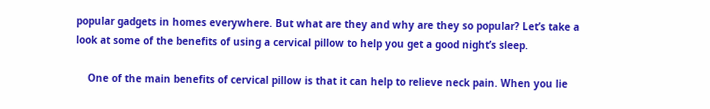popular gadgets in homes everywhere. But what are they and why are they so popular? Let’s take a look at some of the benefits of using a cervical pillow to help you get a good night’s sleep.

    One of the main benefits of cervical pillow is that it can help to relieve neck pain. When you lie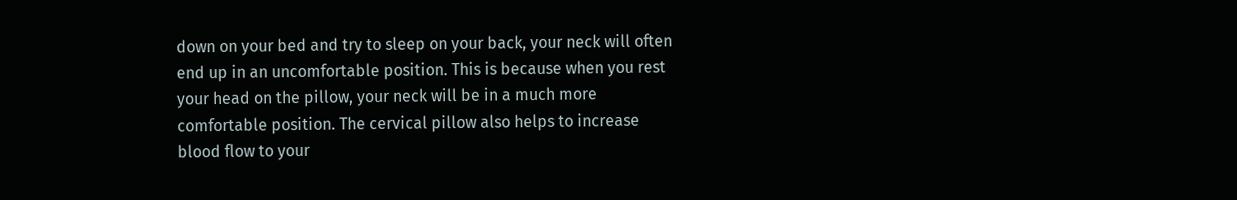down on your bed and try to sleep on your back, your neck will often end up in an uncomfortable position. This is because when you rest your head on the pillow, your neck will be in a much more comfortable position. The cervical pillow also helps to increase blood flow to your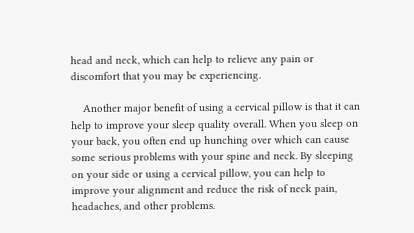head and neck, which can help to relieve any pain or discomfort that you may be experiencing.

    Another major benefit of using a cervical pillow is that it can help to improve your sleep quality overall. When you sleep on your back, you often end up hunching over which can cause some serious problems with your spine and neck. By sleeping on your side or using a cervical pillow, you can help to improve your alignment and reduce the risk of neck pain, headaches, and other problems.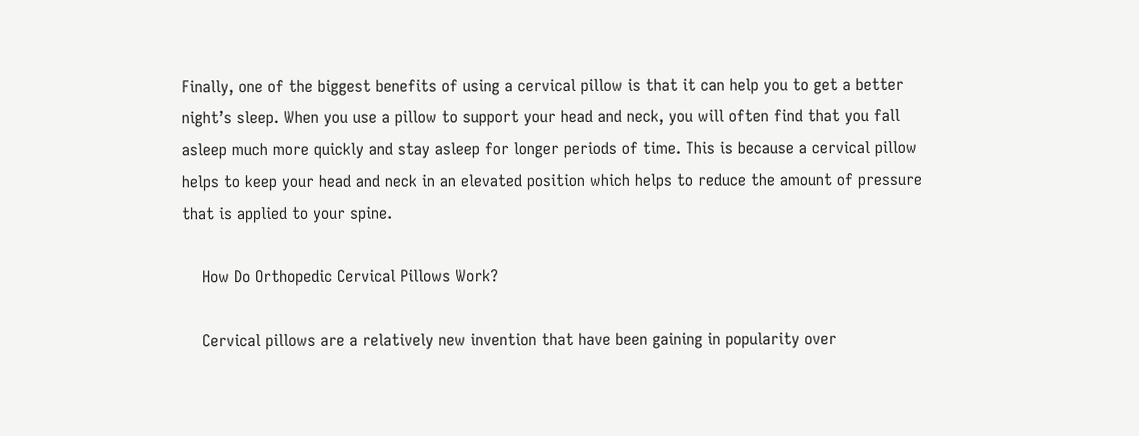Finally, one of the biggest benefits of using a cervical pillow is that it can help you to get a better night’s sleep. When you use a pillow to support your head and neck, you will often find that you fall asleep much more quickly and stay asleep for longer periods of time. This is because a cervical pillow helps to keep your head and neck in an elevated position which helps to reduce the amount of pressure that is applied to your spine.

    How Do Orthopedic Cervical Pillows Work?

    Cervical pillows are a relatively new invention that have been gaining in popularity over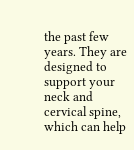the past few years. They are designed to support your neck and cervical spine, which can help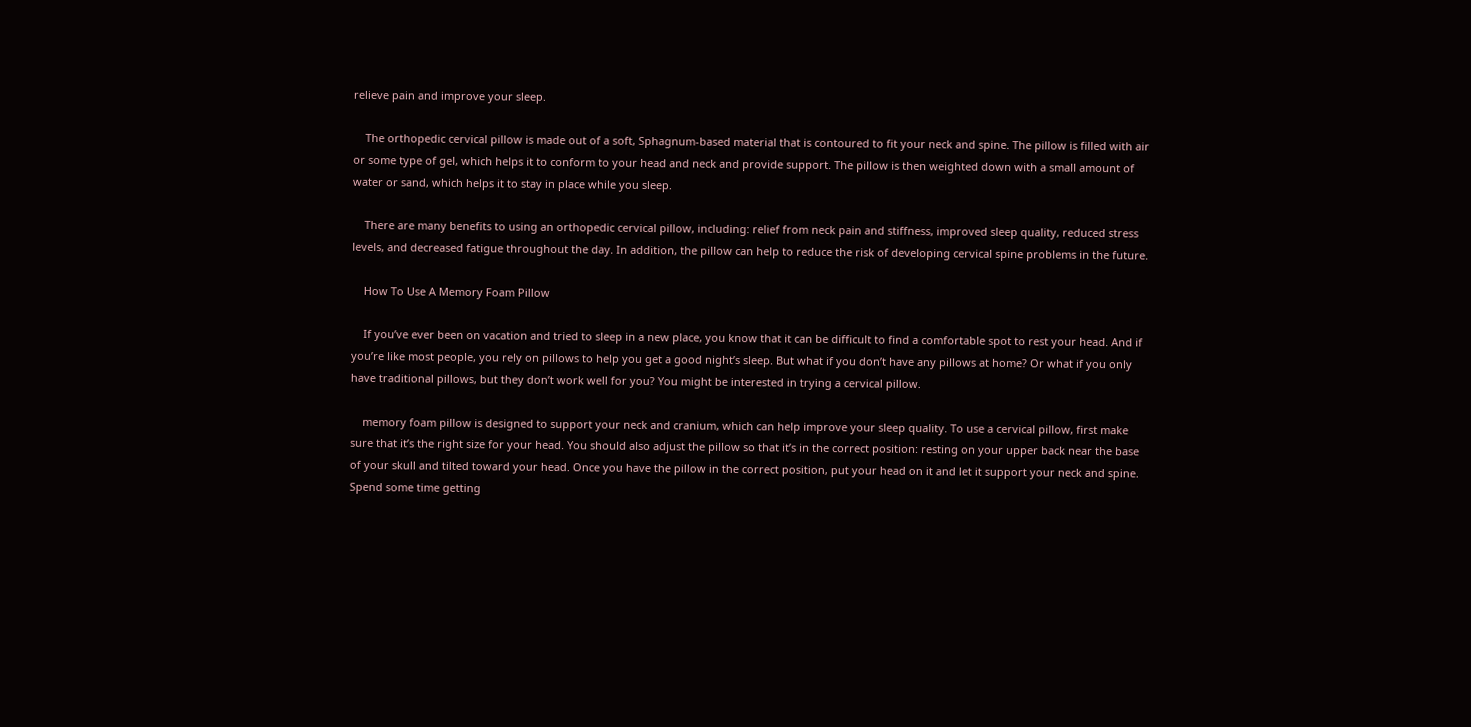relieve pain and improve your sleep.

    The orthopedic cervical pillow is made out of a soft, Sphagnum-based material that is contoured to fit your neck and spine. The pillow is filled with air or some type of gel, which helps it to conform to your head and neck and provide support. The pillow is then weighted down with a small amount of water or sand, which helps it to stay in place while you sleep.

    There are many benefits to using an orthopedic cervical pillow, including: relief from neck pain and stiffness, improved sleep quality, reduced stress levels, and decreased fatigue throughout the day. In addition, the pillow can help to reduce the risk of developing cervical spine problems in the future.

    How To Use A Memory Foam Pillow

    If you’ve ever been on vacation and tried to sleep in a new place, you know that it can be difficult to find a comfortable spot to rest your head. And if you’re like most people, you rely on pillows to help you get a good night’s sleep. But what if you don’t have any pillows at home? Or what if you only have traditional pillows, but they don’t work well for you? You might be interested in trying a cervical pillow.

    memory foam pillow is designed to support your neck and cranium, which can help improve your sleep quality. To use a cervical pillow, first make sure that it’s the right size for your head. You should also adjust the pillow so that it’s in the correct position: resting on your upper back near the base of your skull and tilted toward your head. Once you have the pillow in the correct position, put your head on it and let it support your neck and spine. Spend some time getting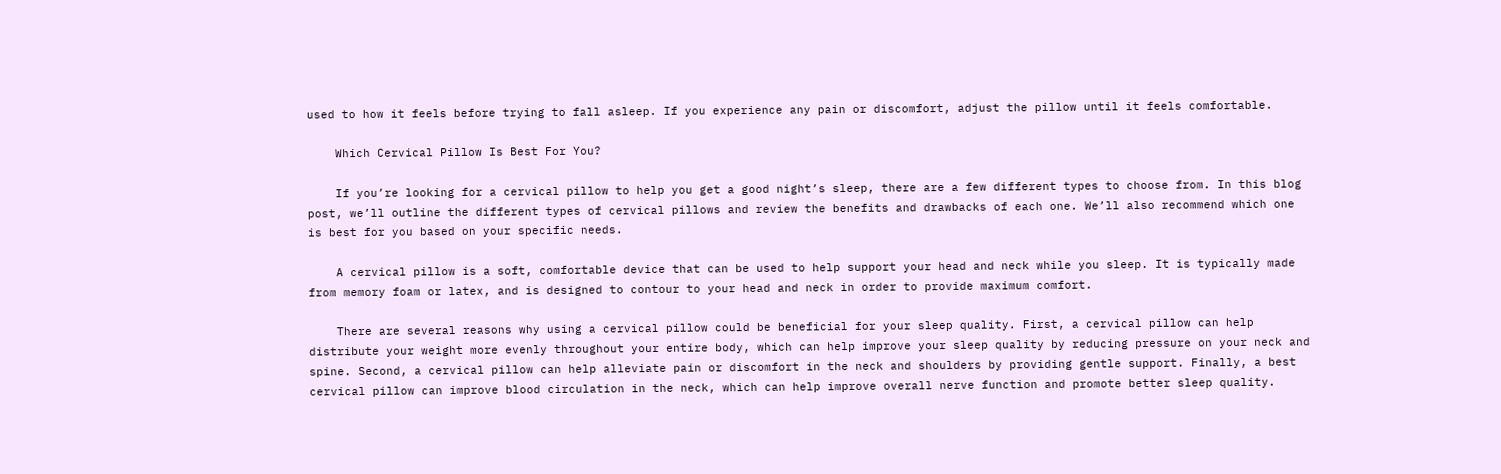used to how it feels before trying to fall asleep. If you experience any pain or discomfort, adjust the pillow until it feels comfortable.

    Which Cervical Pillow Is Best For You?

    If you’re looking for a cervical pillow to help you get a good night’s sleep, there are a few different types to choose from. In this blog post, we’ll outline the different types of cervical pillows and review the benefits and drawbacks of each one. We’ll also recommend which one is best for you based on your specific needs.

    A cervical pillow is a soft, comfortable device that can be used to help support your head and neck while you sleep. It is typically made from memory foam or latex, and is designed to contour to your head and neck in order to provide maximum comfort.

    There are several reasons why using a cervical pillow could be beneficial for your sleep quality. First, a cervical pillow can help distribute your weight more evenly throughout your entire body, which can help improve your sleep quality by reducing pressure on your neck and spine. Second, a cervical pillow can help alleviate pain or discomfort in the neck and shoulders by providing gentle support. Finally, a best cervical pillow can improve blood circulation in the neck, which can help improve overall nerve function and promote better sleep quality.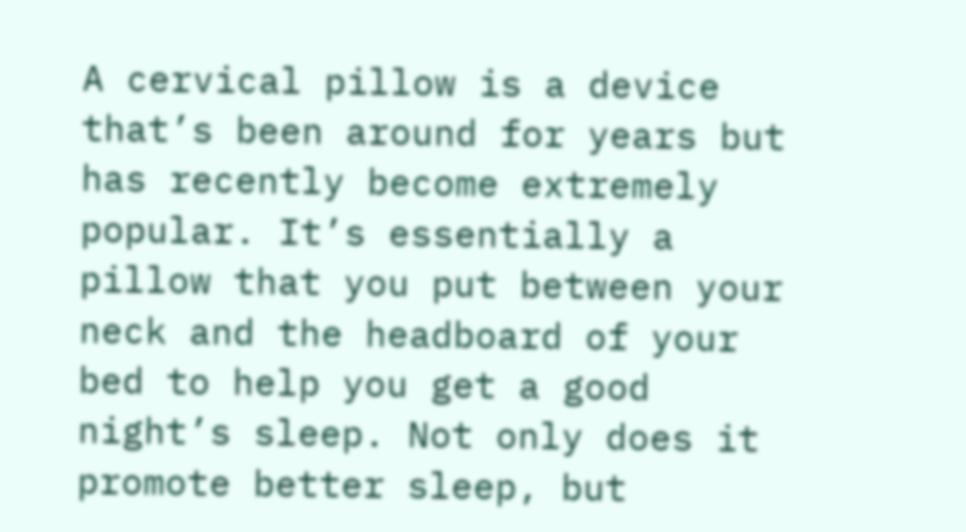A cervical pillow is a device that’s been around for years but has recently become extremely popular. It’s essentially a pillow that you put between your neck and the headboard of your bed to help you get a good night’s sleep. Not only does it promote better sleep, but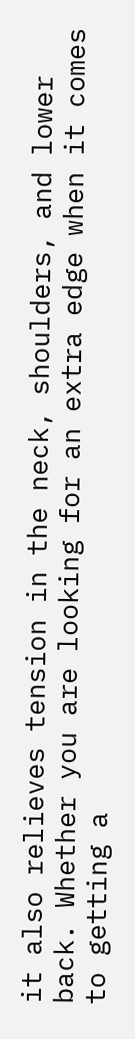it also relieves tension in the neck, shoulders, and lower back. Whether you are looking for an extra edge when it comes to getting a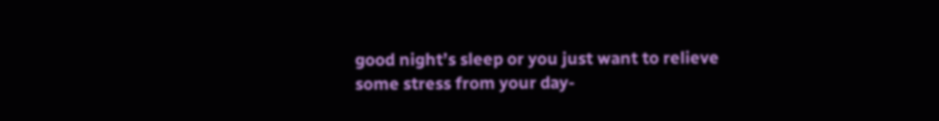good night’s sleep or you just want to relieve some stress from your day-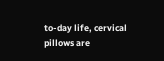to-day life, cervical pillows are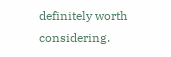definitely worth considering.